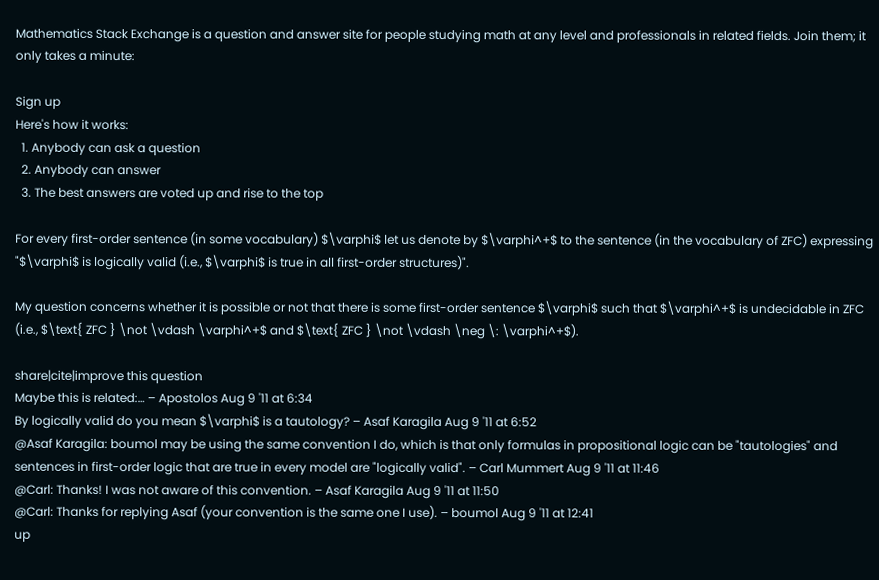Mathematics Stack Exchange is a question and answer site for people studying math at any level and professionals in related fields. Join them; it only takes a minute:

Sign up
Here's how it works:
  1. Anybody can ask a question
  2. Anybody can answer
  3. The best answers are voted up and rise to the top

For every first-order sentence (in some vocabulary) $\varphi$ let us denote by $\varphi^+$ to the sentence (in the vocabulary of ZFC) expressing "$\varphi$ is logically valid (i.e., $\varphi$ is true in all first-order structures)".

My question concerns whether it is possible or not that there is some first-order sentence $\varphi$ such that $\varphi^+$ is undecidable in ZFC (i.e., $\text{ ZFC } \not \vdash \varphi^+$ and $\text{ ZFC } \not \vdash \neg \: \varphi^+$).

share|cite|improve this question
Maybe this is related:… – Apostolos Aug 9 '11 at 6:34
By logically valid do you mean $\varphi$ is a tautology? – Asaf Karagila Aug 9 '11 at 6:52
@Asaf Karagila: boumol may be using the same convention I do, which is that only formulas in propositional logic can be "tautologies" and sentences in first-order logic that are true in every model are "logically valid". – Carl Mummert Aug 9 '11 at 11:46
@Carl: Thanks! I was not aware of this convention. – Asaf Karagila Aug 9 '11 at 11:50
@Carl: Thanks for replying Asaf (your convention is the same one I use). – boumol Aug 9 '11 at 12:41
up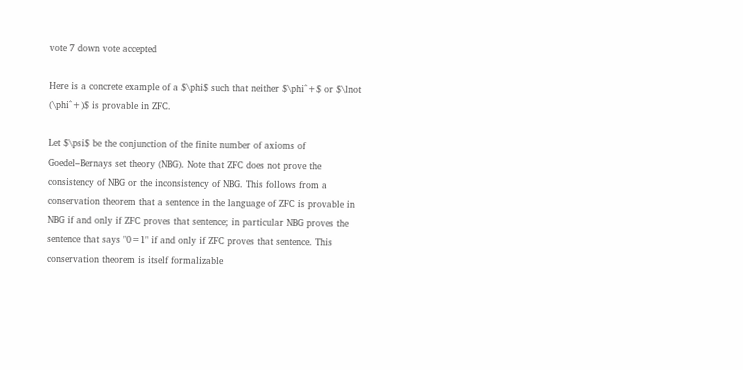vote 7 down vote accepted

Here is a concrete example of a $\phi$ such that neither $\phi^+$ or $\lnot (\phi^+)$ is provable in ZFC.

Let $\psi$ be the conjunction of the finite number of axioms of Goedel–Bernays set theory (NBG). Note that ZFC does not prove the consistency of NBG or the inconsistency of NBG. This follows from a conservation theorem that a sentence in the language of ZFC is provable in NBG if and only if ZFC proves that sentence; in particular NBG proves the sentence that says "0=1" if and only if ZFC proves that sentence. This conservation theorem is itself formalizable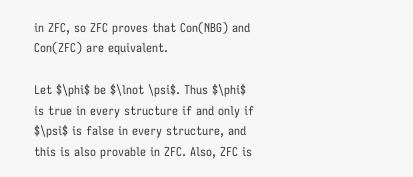in ZFC, so ZFC proves that Con(NBG) and Con(ZFC) are equivalent.

Let $\phi$ be $\lnot \psi$. Thus $\phi$ is true in every structure if and only if $\psi$ is false in every structure, and this is also provable in ZFC. Also, ZFC is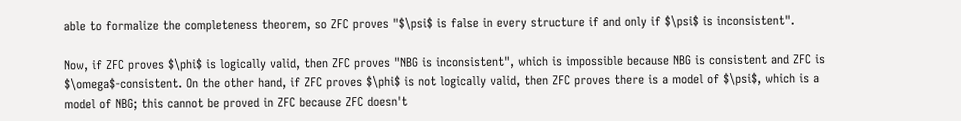able to formalize the completeness theorem, so ZFC proves "$\psi$ is false in every structure if and only if $\psi$ is inconsistent".

Now, if ZFC proves $\phi$ is logically valid, then ZFC proves "NBG is inconsistent", which is impossible because NBG is consistent and ZFC is $\omega$-consistent. On the other hand, if ZFC proves $\phi$ is not logically valid, then ZFC proves there is a model of $\psi$, which is a model of NBG; this cannot be proved in ZFC because ZFC doesn't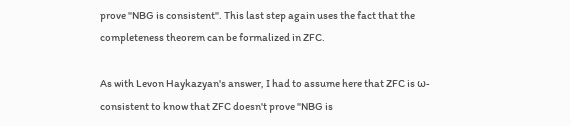prove "NBG is consistent". This last step again uses the fact that the completeness theorem can be formalized in ZFC.

As with Levon Haykazyan's answer, I had to assume here that ZFC is ω-consistent to know that ZFC doesn't prove "NBG is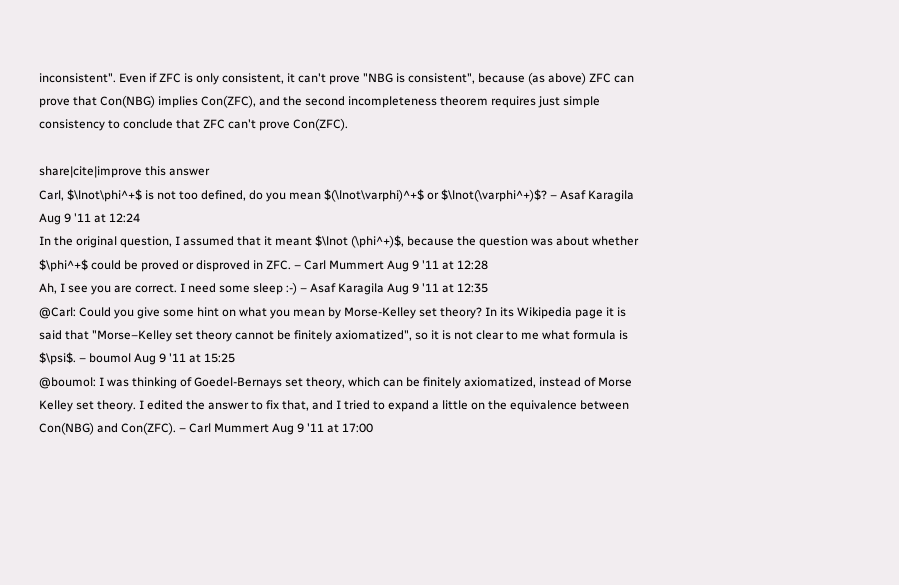inconsistent". Even if ZFC is only consistent, it can't prove "NBG is consistent", because (as above) ZFC can prove that Con(NBG) implies Con(ZFC), and the second incompleteness theorem requires just simple consistency to conclude that ZFC can't prove Con(ZFC).

share|cite|improve this answer
Carl, $\lnot\phi^+$ is not too defined, do you mean $(\lnot\varphi)^+$ or $\lnot(\varphi^+)$? – Asaf Karagila Aug 9 '11 at 12:24
In the original question, I assumed that it meant $\lnot (\phi^+)$, because the question was about whether $\phi^+$ could be proved or disproved in ZFC. – Carl Mummert Aug 9 '11 at 12:28
Ah, I see you are correct. I need some sleep :-) – Asaf Karagila Aug 9 '11 at 12:35
@Carl: Could you give some hint on what you mean by Morse-Kelley set theory? In its Wikipedia page it is said that "Morse–Kelley set theory cannot be finitely axiomatized", so it is not clear to me what formula is $\psi$. – boumol Aug 9 '11 at 15:25
@boumol: I was thinking of Goedel-Bernays set theory, which can be finitely axiomatized, instead of Morse Kelley set theory. I edited the answer to fix that, and I tried to expand a little on the equivalence between Con(NBG) and Con(ZFC). – Carl Mummert Aug 9 '11 at 17:00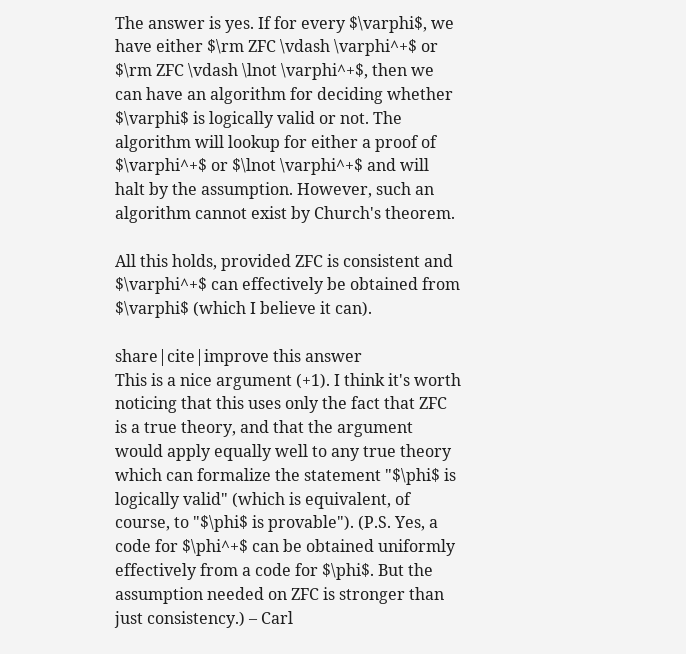The answer is yes. If for every $\varphi$, we have either $\rm ZFC \vdash \varphi^+$ or $\rm ZFC \vdash \lnot \varphi^+$, then we can have an algorithm for deciding whether $\varphi$ is logically valid or not. The algorithm will lookup for either a proof of $\varphi^+$ or $\lnot \varphi^+$ and will halt by the assumption. However, such an algorithm cannot exist by Church's theorem.

All this holds, provided ZFC is consistent and $\varphi^+$ can effectively be obtained from $\varphi$ (which I believe it can).

share|cite|improve this answer
This is a nice argument (+1). I think it's worth noticing that this uses only the fact that ZFC is a true theory, and that the argument would apply equally well to any true theory which can formalize the statement "$\phi$ is logically valid" (which is equivalent, of course, to "$\phi$ is provable"). (P.S. Yes, a code for $\phi^+$ can be obtained uniformly effectively from a code for $\phi$. But the assumption needed on ZFC is stronger than just consistency.) – Carl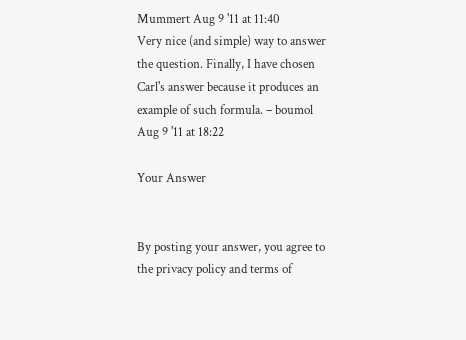Mummert Aug 9 '11 at 11:40
Very nice (and simple) way to answer the question. Finally, I have chosen Carl's answer because it produces an example of such formula. – boumol Aug 9 '11 at 18:22

Your Answer


By posting your answer, you agree to the privacy policy and terms of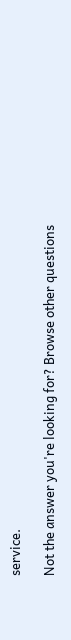service.

Not the answer you're looking for? Browse other questions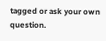tagged or ask your own question.